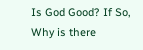Is God Good? If So, Why is there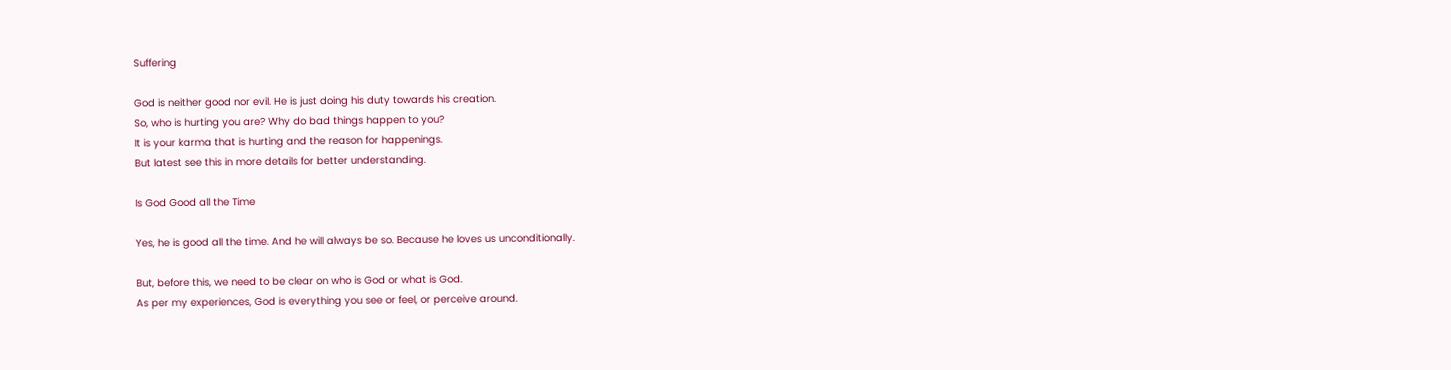Suffering

God is neither good nor evil. He is just doing his duty towards his creation.
So, who is hurting you are? Why do bad things happen to you?
It is your karma that is hurting and the reason for happenings.
But latest see this in more details for better understanding.

Is God Good all the Time

Yes, he is good all the time. And he will always be so. Because he loves us unconditionally.

But, before this, we need to be clear on who is God or what is God.
As per my experiences, God is everything you see or feel, or perceive around.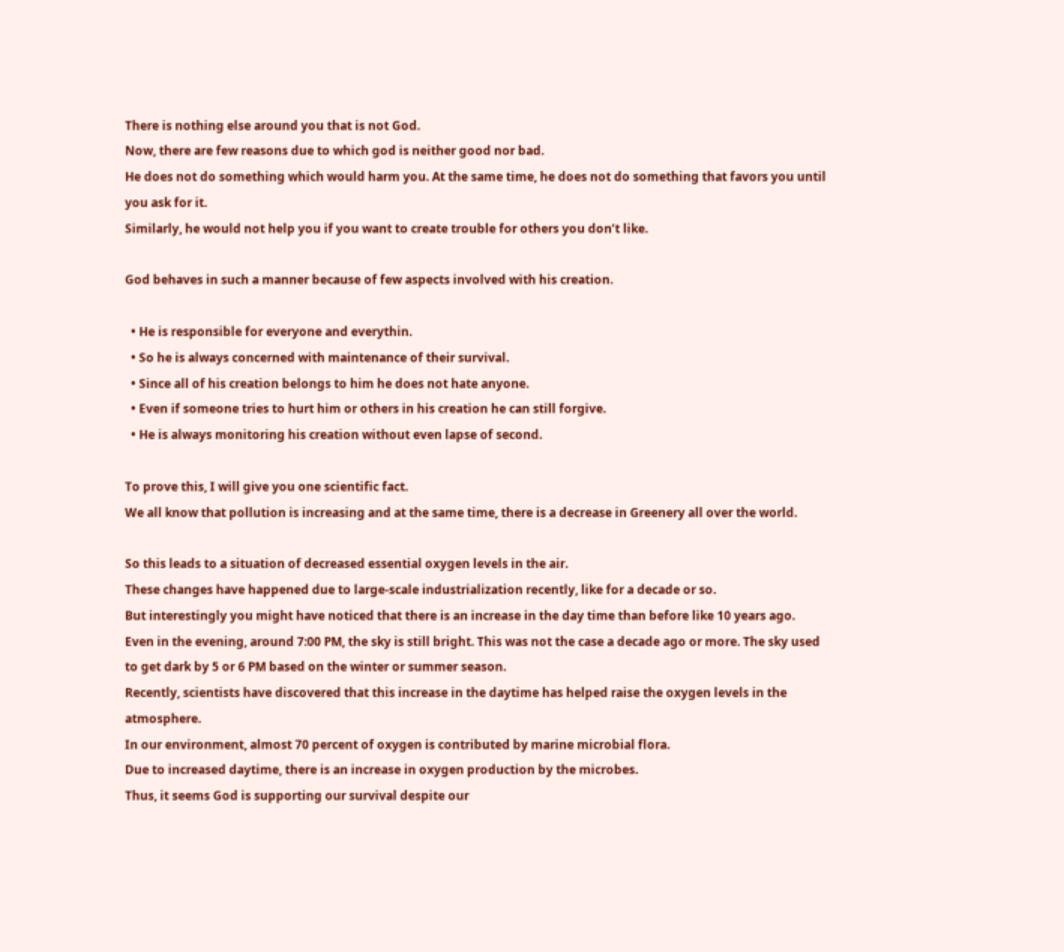There is nothing else around you that is not God.
Now, there are few reasons due to which god is neither good nor bad.
He does not do something which would harm you. At the same time, he does not do something that favors you until you ask for it.
Similarly, he would not help you if you want to create trouble for others you don’t like.

God behaves in such a manner because of few aspects involved with his creation.

  • He is responsible for everyone and everythin.
  • So he is always concerned with maintenance of their survival.
  • Since all of his creation belongs to him he does not hate anyone.
  • Even if someone tries to hurt him or others in his creation he can still forgive.
  • He is always monitoring his creation without even lapse of second.

To prove this, I will give you one scientific fact.
We all know that pollution is increasing and at the same time, there is a decrease in Greenery all over the world.

So this leads to a situation of decreased essential oxygen levels in the air.
These changes have happened due to large-scale industrialization recently, like for a decade or so.
But interestingly you might have noticed that there is an increase in the day time than before like 10 years ago.
Even in the evening, around 7:00 PM, the sky is still bright. This was not the case a decade ago or more. The sky used to get dark by 5 or 6 PM based on the winter or summer season.
Recently, scientists have discovered that this increase in the daytime has helped raise the oxygen levels in the atmosphere.
In our environment, almost 70 percent of oxygen is contributed by marine microbial flora.
Due to increased daytime, there is an increase in oxygen production by the microbes.
Thus, it seems God is supporting our survival despite our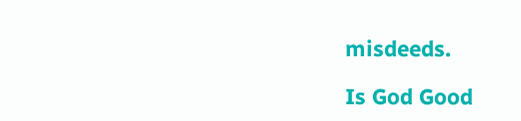misdeeds.

Is God Good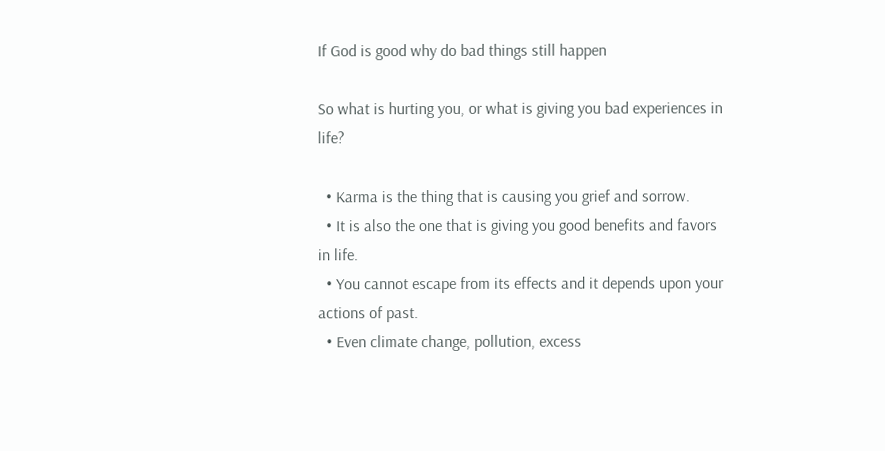If God is good why do bad things still happen

So what is hurting you, or what is giving you bad experiences in life?

  • Karma is the thing that is causing you grief and sorrow.
  • It is also the one that is giving you good benefits and favors in life.
  • You cannot escape from its effects and it depends upon your actions of past.
  • Even climate change, pollution, excess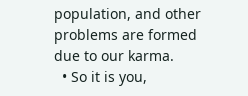population, and other problems are formed due to our karma.
  • So it is you,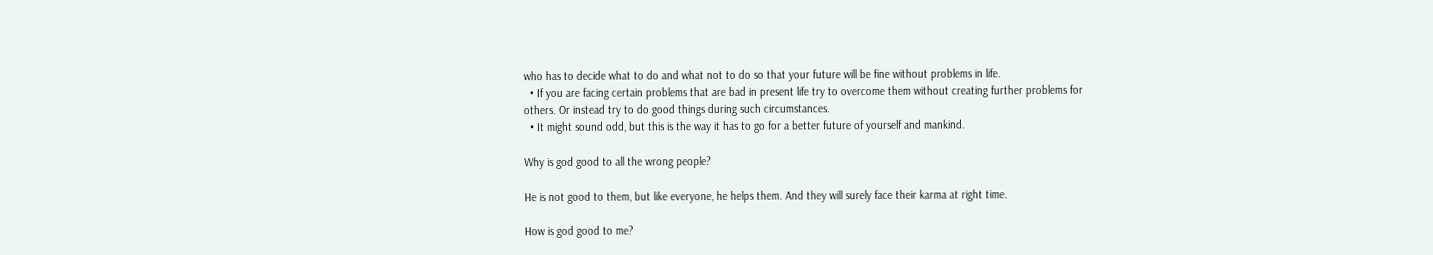who has to decide what to do and what not to do so that your future will be fine without problems in life.
  • If you are facing certain problems that are bad in present life try to overcome them without creating further problems for others. Or instead try to do good things during such circumstances.
  • It might sound odd, but this is the way it has to go for a better future of yourself and mankind.

Why is god good to all the wrong people?

He is not good to them, but like everyone, he helps them. And they will surely face their karma at right time.

How is god good to me?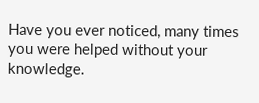Have you ever noticed, many times you were helped without your knowledge.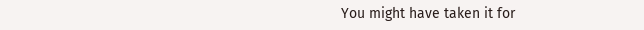You might have taken it for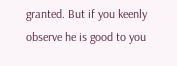granted. But if you keenly observe he is good to you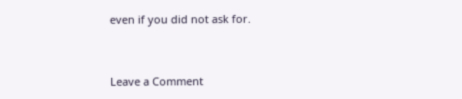even if you did not ask for.


Leave a Comment